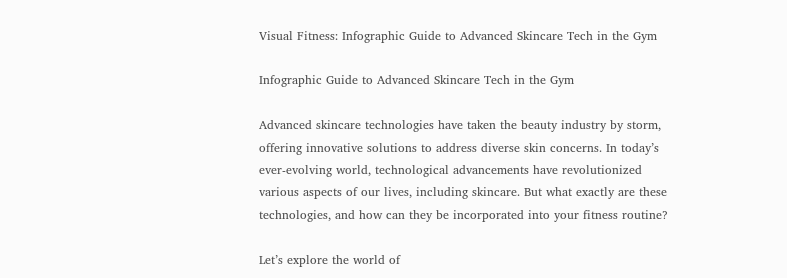Visual Fitness: Infographic Guide to Advanced Skincare Tech in the Gym

Infographic Guide to Advanced Skincare Tech in the Gym

Advanced skincare technologies have taken the beauty industry by storm, offering innovative solutions to address diverse skin concerns. In today’s ever-evolving world, technological advancements have revolutionized various aspects of our lives, including skincare. But what exactly are these technologies, and how can they be incorporated into your fitness routine?

Let’s explore the world of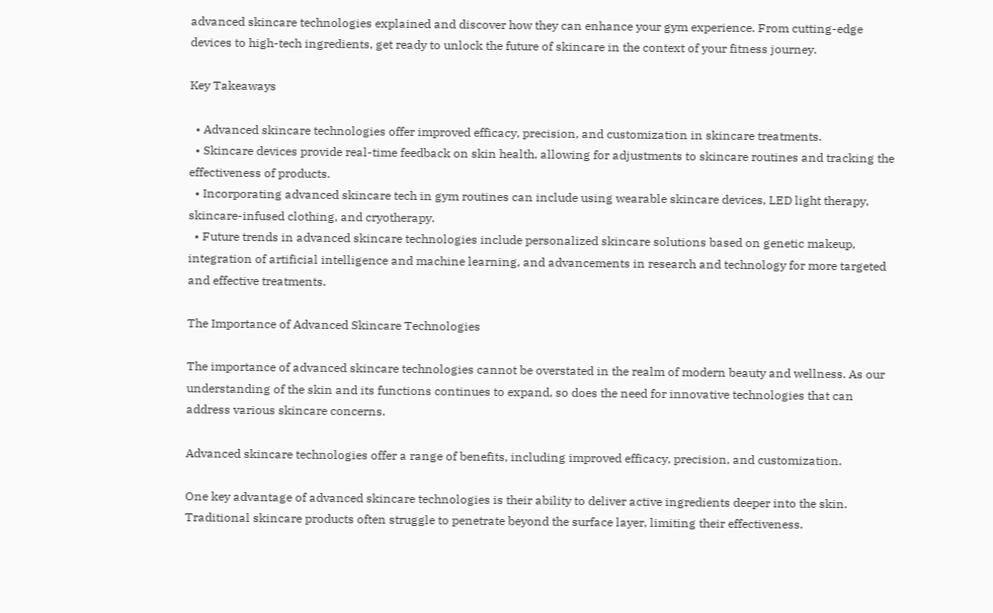advanced skincare technologies explained and discover how they can enhance your gym experience. From cutting-edge devices to high-tech ingredients, get ready to unlock the future of skincare in the context of your fitness journey.

Key Takeaways

  • Advanced skincare technologies offer improved efficacy, precision, and customization in skincare treatments.
  • Skincare devices provide real-time feedback on skin health, allowing for adjustments to skincare routines and tracking the effectiveness of products.
  • Incorporating advanced skincare tech in gym routines can include using wearable skincare devices, LED light therapy, skincare-infused clothing, and cryotherapy.
  • Future trends in advanced skincare technologies include personalized skincare solutions based on genetic makeup, integration of artificial intelligence and machine learning, and advancements in research and technology for more targeted and effective treatments.

The Importance of Advanced Skincare Technologies

The importance of advanced skincare technologies cannot be overstated in the realm of modern beauty and wellness. As our understanding of the skin and its functions continues to expand, so does the need for innovative technologies that can address various skincare concerns.

Advanced skincare technologies offer a range of benefits, including improved efficacy, precision, and customization.

One key advantage of advanced skincare technologies is their ability to deliver active ingredients deeper into the skin. Traditional skincare products often struggle to penetrate beyond the surface layer, limiting their effectiveness.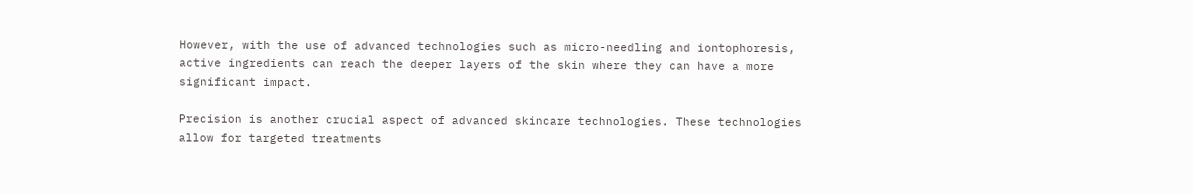However, with the use of advanced technologies such as micro-needling and iontophoresis, active ingredients can reach the deeper layers of the skin where they can have a more significant impact.

Precision is another crucial aspect of advanced skincare technologies. These technologies allow for targeted treatments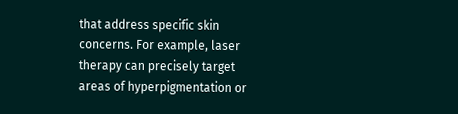that address specific skin concerns. For example, laser therapy can precisely target areas of hyperpigmentation or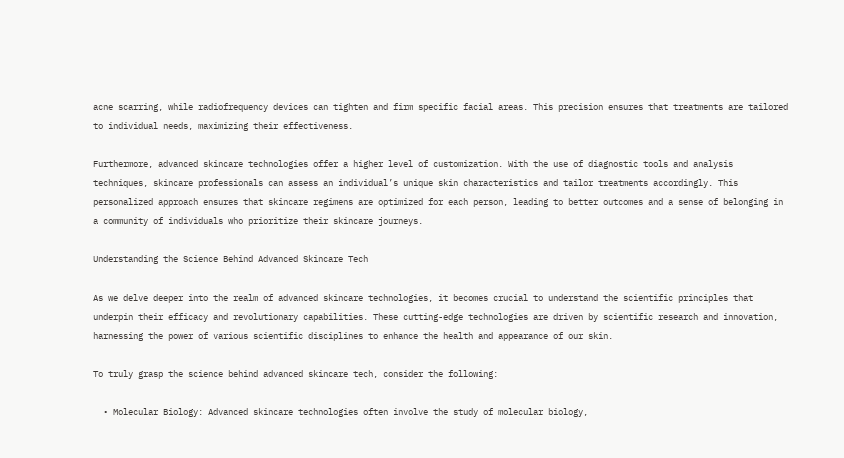acne scarring, while radiofrequency devices can tighten and firm specific facial areas. This precision ensures that treatments are tailored to individual needs, maximizing their effectiveness.

Furthermore, advanced skincare technologies offer a higher level of customization. With the use of diagnostic tools and analysis techniques, skincare professionals can assess an individual’s unique skin characteristics and tailor treatments accordingly. This personalized approach ensures that skincare regimens are optimized for each person, leading to better outcomes and a sense of belonging in a community of individuals who prioritize their skincare journeys.

Understanding the Science Behind Advanced Skincare Tech

As we delve deeper into the realm of advanced skincare technologies, it becomes crucial to understand the scientific principles that underpin their efficacy and revolutionary capabilities. These cutting-edge technologies are driven by scientific research and innovation, harnessing the power of various scientific disciplines to enhance the health and appearance of our skin.

To truly grasp the science behind advanced skincare tech, consider the following:

  • Molecular Biology: Advanced skincare technologies often involve the study of molecular biology,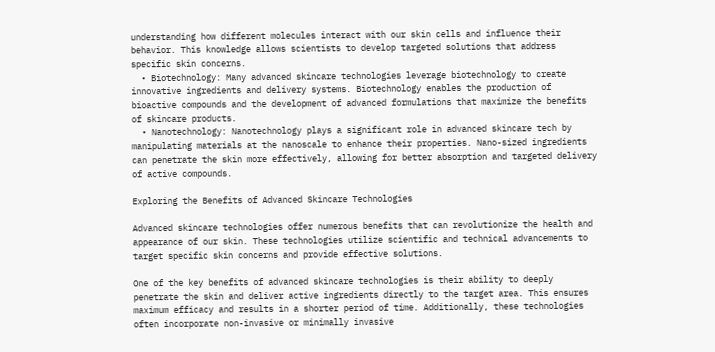understanding how different molecules interact with our skin cells and influence their behavior. This knowledge allows scientists to develop targeted solutions that address specific skin concerns.
  • Biotechnology: Many advanced skincare technologies leverage biotechnology to create innovative ingredients and delivery systems. Biotechnology enables the production of bioactive compounds and the development of advanced formulations that maximize the benefits of skincare products.
  • Nanotechnology: Nanotechnology plays a significant role in advanced skincare tech by manipulating materials at the nanoscale to enhance their properties. Nano-sized ingredients can penetrate the skin more effectively, allowing for better absorption and targeted delivery of active compounds.

Exploring the Benefits of Advanced Skincare Technologies

Advanced skincare technologies offer numerous benefits that can revolutionize the health and appearance of our skin. These technologies utilize scientific and technical advancements to target specific skin concerns and provide effective solutions.

One of the key benefits of advanced skincare technologies is their ability to deeply penetrate the skin and deliver active ingredients directly to the target area. This ensures maximum efficacy and results in a shorter period of time. Additionally, these technologies often incorporate non-invasive or minimally invasive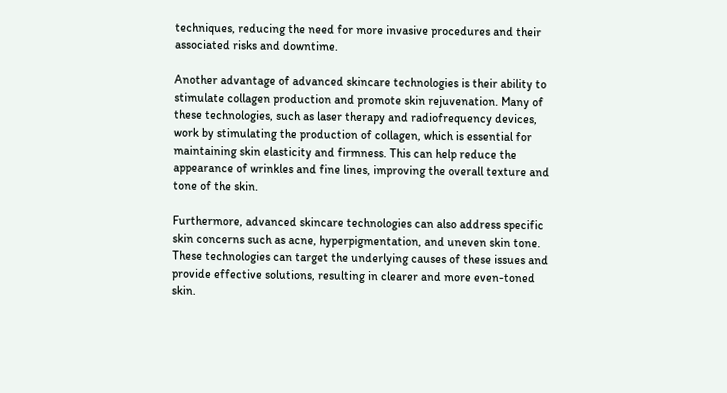techniques, reducing the need for more invasive procedures and their associated risks and downtime.

Another advantage of advanced skincare technologies is their ability to stimulate collagen production and promote skin rejuvenation. Many of these technologies, such as laser therapy and radiofrequency devices, work by stimulating the production of collagen, which is essential for maintaining skin elasticity and firmness. This can help reduce the appearance of wrinkles and fine lines, improving the overall texture and tone of the skin.

Furthermore, advanced skincare technologies can also address specific skin concerns such as acne, hyperpigmentation, and uneven skin tone. These technologies can target the underlying causes of these issues and provide effective solutions, resulting in clearer and more even-toned skin.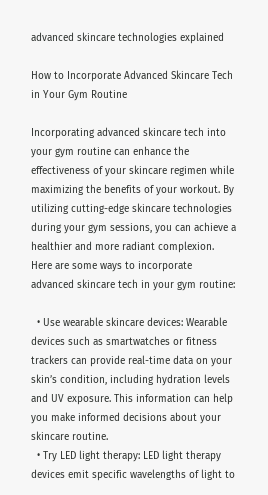advanced skincare technologies explained

How to Incorporate Advanced Skincare Tech in Your Gym Routine

Incorporating advanced skincare tech into your gym routine can enhance the effectiveness of your skincare regimen while maximizing the benefits of your workout. By utilizing cutting-edge skincare technologies during your gym sessions, you can achieve a healthier and more radiant complexion. Here are some ways to incorporate advanced skincare tech in your gym routine:

  • Use wearable skincare devices: Wearable devices such as smartwatches or fitness trackers can provide real-time data on your skin’s condition, including hydration levels and UV exposure. This information can help you make informed decisions about your skincare routine.
  • Try LED light therapy: LED light therapy devices emit specific wavelengths of light to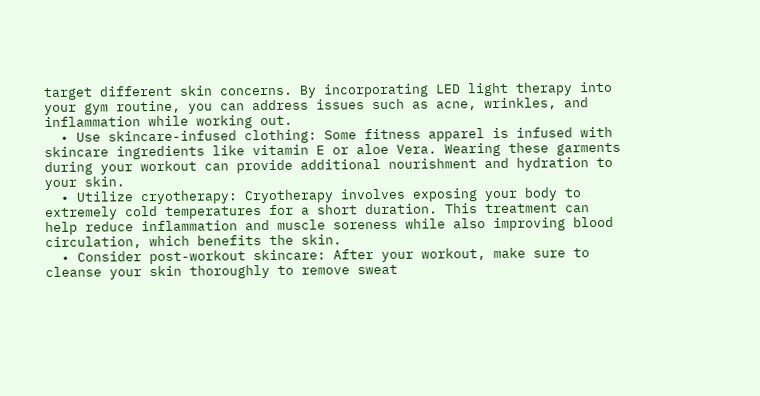target different skin concerns. By incorporating LED light therapy into your gym routine, you can address issues such as acne, wrinkles, and inflammation while working out.
  • Use skincare-infused clothing: Some fitness apparel is infused with skincare ingredients like vitamin E or aloe Vera. Wearing these garments during your workout can provide additional nourishment and hydration to your skin.
  • Utilize cryotherapy: Cryotherapy involves exposing your body to extremely cold temperatures for a short duration. This treatment can help reduce inflammation and muscle soreness while also improving blood circulation, which benefits the skin.
  • Consider post-workout skincare: After your workout, make sure to cleanse your skin thoroughly to remove sweat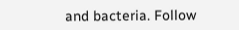and bacteria. Follow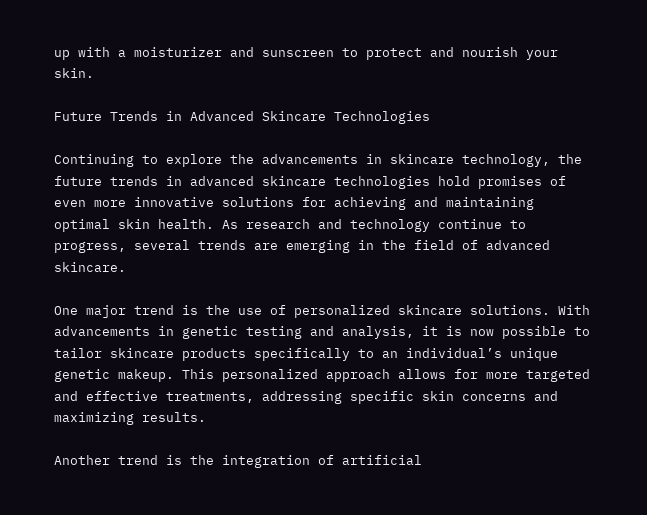up with a moisturizer and sunscreen to protect and nourish your skin.

Future Trends in Advanced Skincare Technologies

Continuing to explore the advancements in skincare technology, the future trends in advanced skincare technologies hold promises of even more innovative solutions for achieving and maintaining optimal skin health. As research and technology continue to progress, several trends are emerging in the field of advanced skincare.

One major trend is the use of personalized skincare solutions. With advancements in genetic testing and analysis, it is now possible to tailor skincare products specifically to an individual’s unique genetic makeup. This personalized approach allows for more targeted and effective treatments, addressing specific skin concerns and maximizing results.

Another trend is the integration of artificial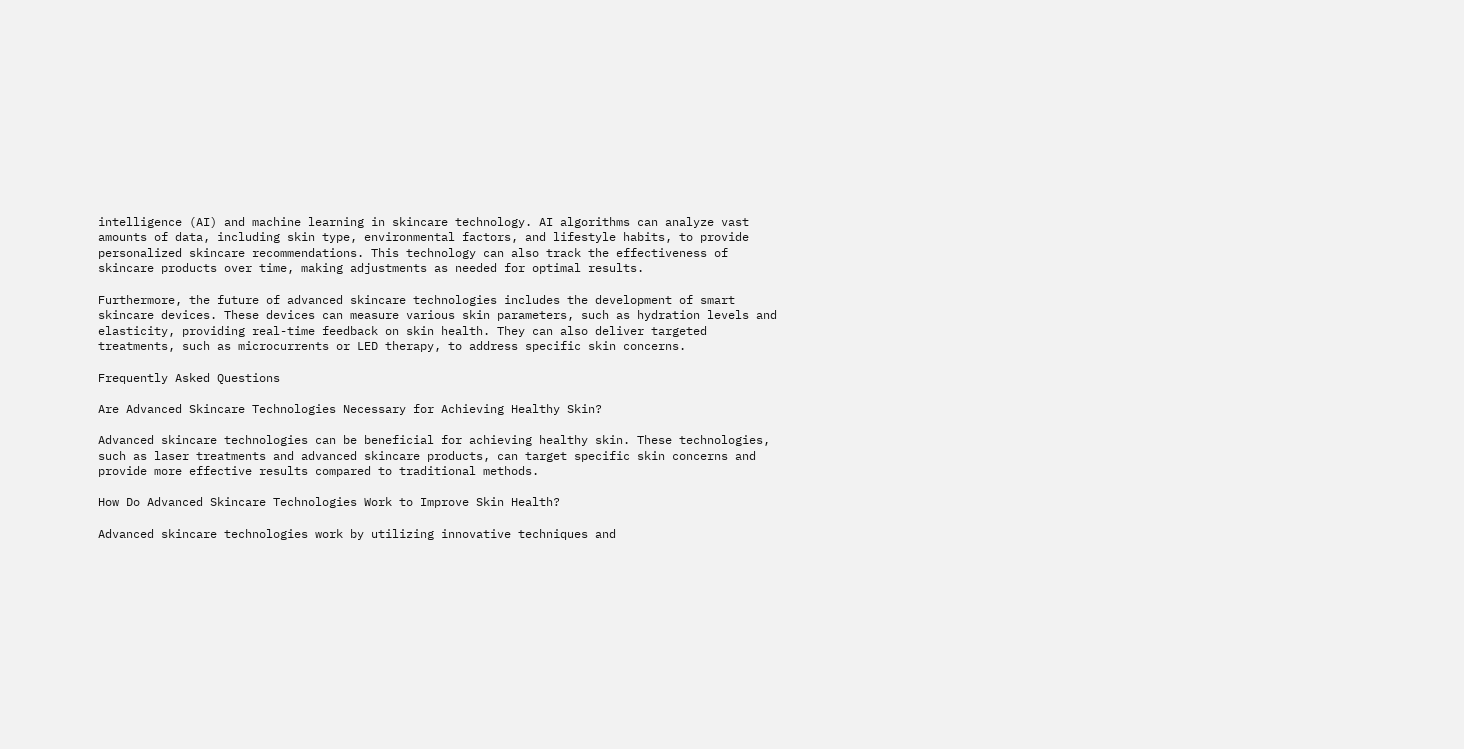intelligence (AI) and machine learning in skincare technology. AI algorithms can analyze vast amounts of data, including skin type, environmental factors, and lifestyle habits, to provide personalized skincare recommendations. This technology can also track the effectiveness of skincare products over time, making adjustments as needed for optimal results.

Furthermore, the future of advanced skincare technologies includes the development of smart skincare devices. These devices can measure various skin parameters, such as hydration levels and elasticity, providing real-time feedback on skin health. They can also deliver targeted treatments, such as microcurrents or LED therapy, to address specific skin concerns.

Frequently Asked Questions

Are Advanced Skincare Technologies Necessary for Achieving Healthy Skin?

Advanced skincare technologies can be beneficial for achieving healthy skin. These technologies, such as laser treatments and advanced skincare products, can target specific skin concerns and provide more effective results compared to traditional methods.

How Do Advanced Skincare Technologies Work to Improve Skin Health?

Advanced skincare technologies work by utilizing innovative techniques and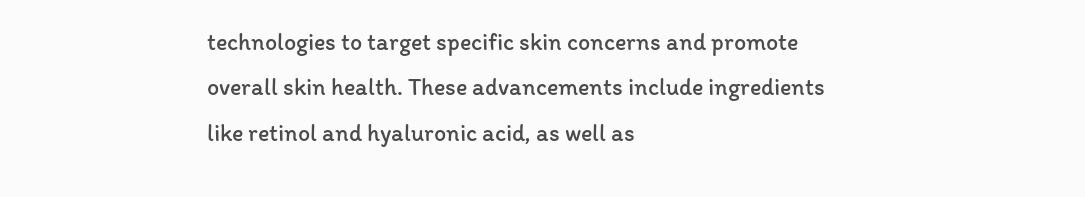technologies to target specific skin concerns and promote overall skin health. These advancements include ingredients like retinol and hyaluronic acid, as well as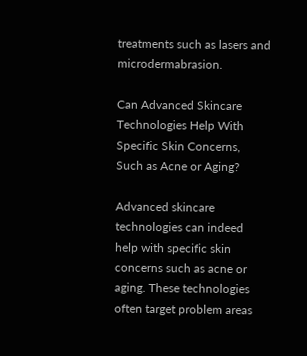treatments such as lasers and microdermabrasion.

Can Advanced Skincare Technologies Help With Specific Skin Concerns, Such as Acne or Aging?

Advanced skincare technologies can indeed help with specific skin concerns such as acne or aging. These technologies often target problem areas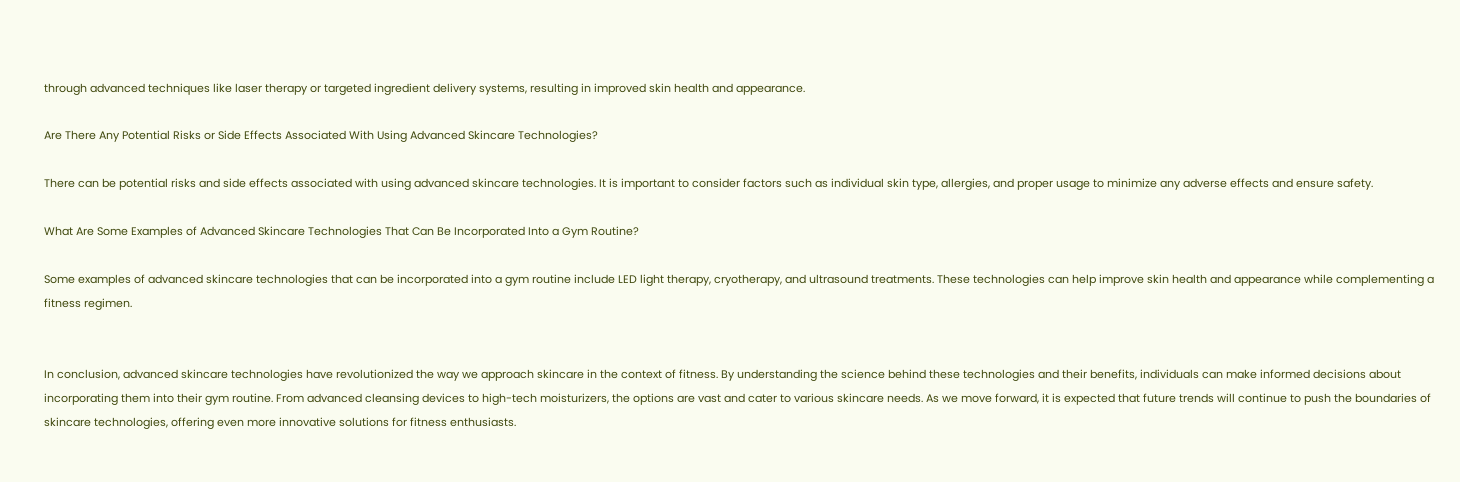through advanced techniques like laser therapy or targeted ingredient delivery systems, resulting in improved skin health and appearance.

Are There Any Potential Risks or Side Effects Associated With Using Advanced Skincare Technologies?

There can be potential risks and side effects associated with using advanced skincare technologies. It is important to consider factors such as individual skin type, allergies, and proper usage to minimize any adverse effects and ensure safety.

What Are Some Examples of Advanced Skincare Technologies That Can Be Incorporated Into a Gym Routine?

Some examples of advanced skincare technologies that can be incorporated into a gym routine include LED light therapy, cryotherapy, and ultrasound treatments. These technologies can help improve skin health and appearance while complementing a fitness regimen.


In conclusion, advanced skincare technologies have revolutionized the way we approach skincare in the context of fitness. By understanding the science behind these technologies and their benefits, individuals can make informed decisions about incorporating them into their gym routine. From advanced cleansing devices to high-tech moisturizers, the options are vast and cater to various skincare needs. As we move forward, it is expected that future trends will continue to push the boundaries of skincare technologies, offering even more innovative solutions for fitness enthusiasts.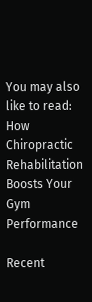You may also like to read:
How Chiropractic Rehabilitation Boosts Your Gym Performance

Recent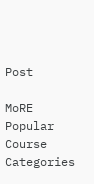Post

MoRE Popular Course Categories